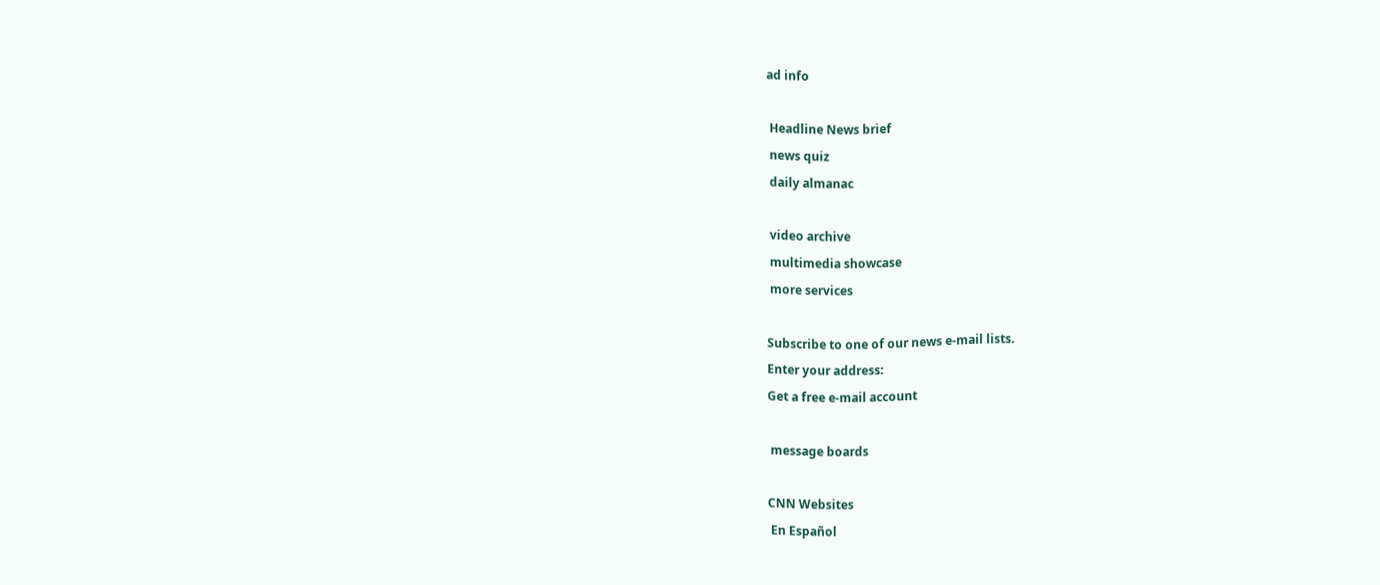ad info

 Headline News brief
 news quiz
 daily almanac

 video archive
 multimedia showcase
 more services

Subscribe to one of our news e-mail lists.
Enter your address:
Get a free e-mail account

 message boards

CNN Websites
 En Español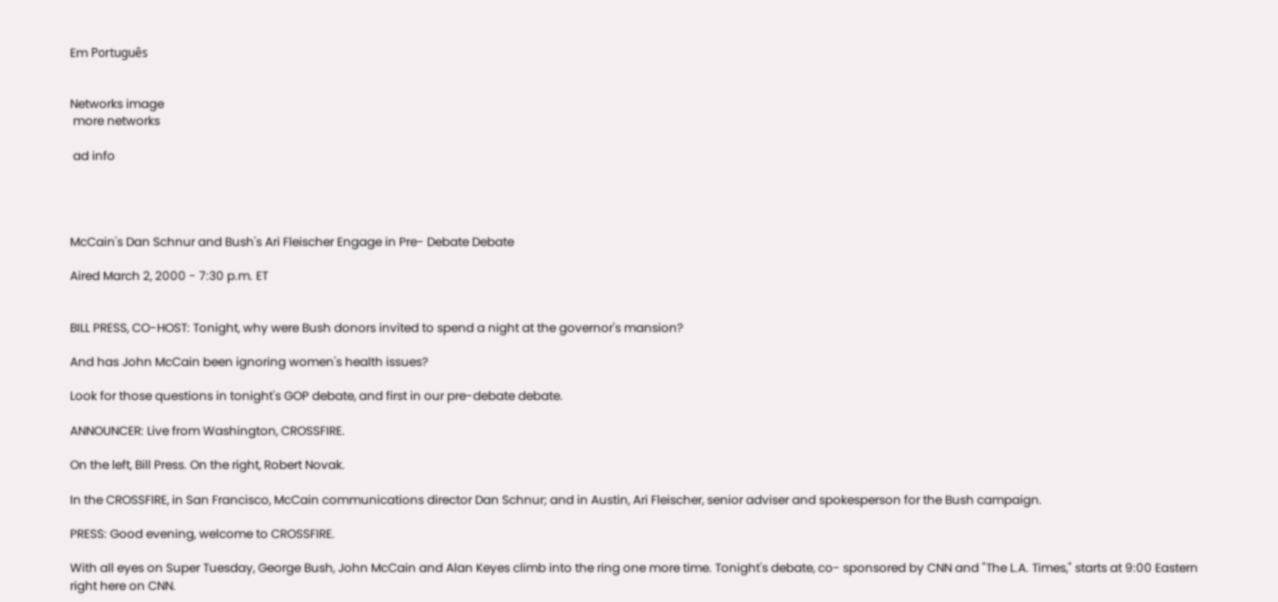Em Português


Networks image
 more networks

 ad info




McCain's Dan Schnur and Bush's Ari Fleischer Engage in Pre- Debate Debate

Aired March 2, 2000 - 7:30 p.m. ET


BILL PRESS, CO-HOST: Tonight, why were Bush donors invited to spend a night at the governor's mansion?

And has John McCain been ignoring women's health issues?

Look for those questions in tonight's GOP debate, and first in our pre-debate debate.

ANNOUNCER: Live from Washington, CROSSFIRE.

On the left, Bill Press. On the right, Robert Novak.

In the CROSSFIRE, in San Francisco, McCain communications director Dan Schnur; and in Austin, Ari Fleischer, senior adviser and spokesperson for the Bush campaign.

PRESS: Good evening, welcome to CROSSFIRE.

With all eyes on Super Tuesday, George Bush, John McCain and Alan Keyes climb into the ring one more time. Tonight's debate, co- sponsored by CNN and "The L.A. Times," starts at 9:00 Eastern right here on CNN.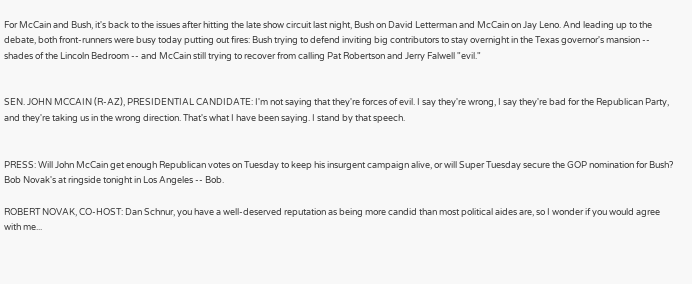For McCain and Bush, it's back to the issues after hitting the late show circuit last night, Bush on David Letterman and McCain on Jay Leno. And leading up to the debate, both front-runners were busy today putting out fires: Bush trying to defend inviting big contributors to stay overnight in the Texas governor's mansion -- shades of the Lincoln Bedroom -- and McCain still trying to recover from calling Pat Robertson and Jerry Falwell "evil."


SEN. JOHN MCCAIN (R-AZ), PRESIDENTIAL CANDIDATE: I'm not saying that they're forces of evil. I say they're wrong, I say they're bad for the Republican Party, and they're taking us in the wrong direction. That's what I have been saying. I stand by that speech.


PRESS: Will John McCain get enough Republican votes on Tuesday to keep his insurgent campaign alive, or will Super Tuesday secure the GOP nomination for Bush? Bob Novak's at ringside tonight in Los Angeles -- Bob.

ROBERT NOVAK, CO-HOST: Dan Schnur, you have a well-deserved reputation as being more candid than most political aides are, so I wonder if you would agree with me...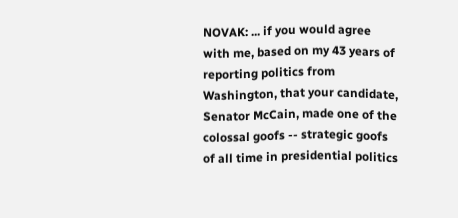NOVAK: ... if you would agree with me, based on my 43 years of reporting politics from Washington, that your candidate, Senator McCain, made one of the colossal goofs -- strategic goofs of all time in presidential politics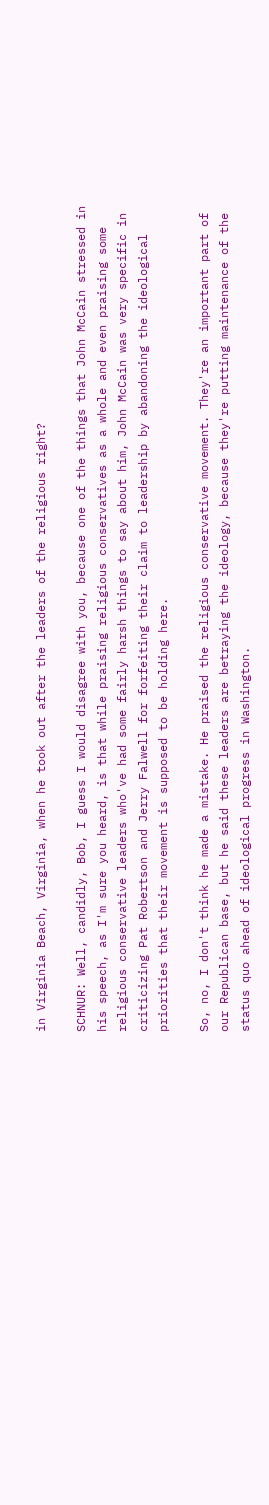in Virginia Beach, Virginia, when he took out after the leaders of the religious right?

SCHNUR: Well, candidly, Bob, I guess I would disagree with you, because one of the things that John McCain stressed in his speech, as I'm sure you heard, is that while praising religious conservatives as a whole and even praising some religious conservative leaders who've had some fairly harsh things to say about him, John McCain was very specific in criticizing Pat Robertson and Jerry Falwell for forfeiting their claim to leadership by abandoning the ideological priorities that their movement is supposed to be holding here.

So, no, I don't think he made a mistake. He praised the religious conservative movement. They're an important part of our Republican base, but he said these leaders are betraying the ideology, because they're putting maintenance of the status quo ahead of ideological progress in Washington.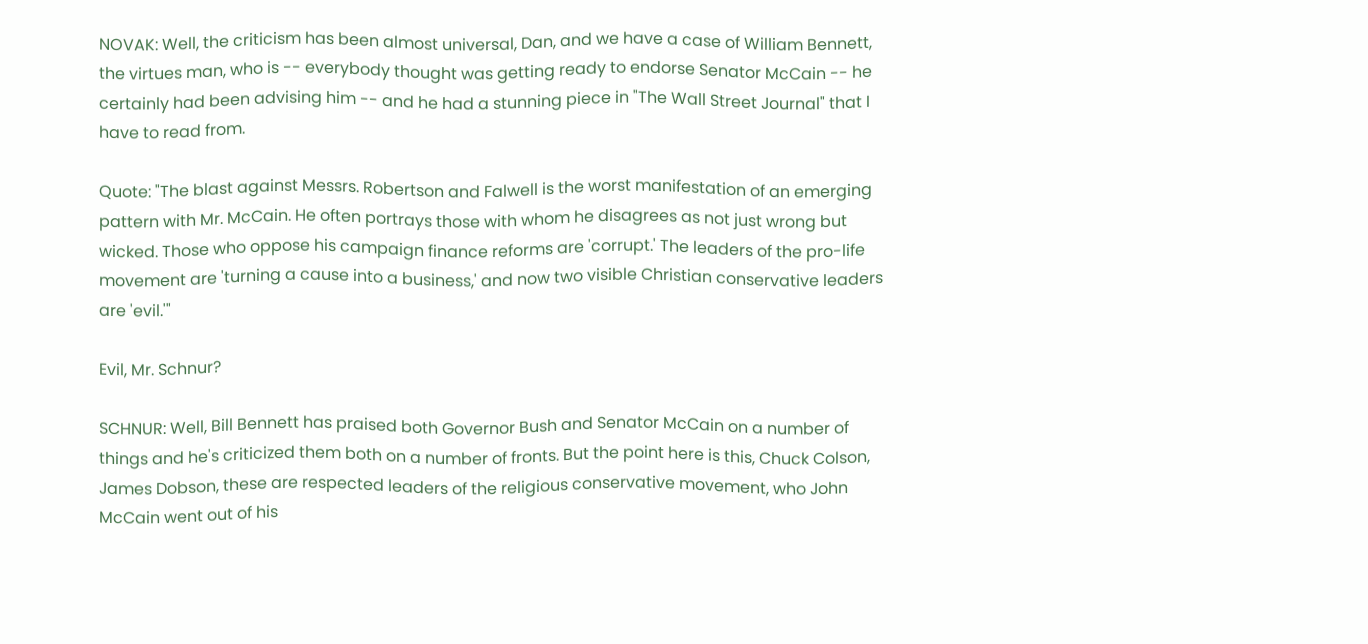NOVAK: Well, the criticism has been almost universal, Dan, and we have a case of William Bennett, the virtues man, who is -- everybody thought was getting ready to endorse Senator McCain -- he certainly had been advising him -- and he had a stunning piece in "The Wall Street Journal" that I have to read from.

Quote: "The blast against Messrs. Robertson and Falwell is the worst manifestation of an emerging pattern with Mr. McCain. He often portrays those with whom he disagrees as not just wrong but wicked. Those who oppose his campaign finance reforms are 'corrupt.' The leaders of the pro-life movement are 'turning a cause into a business,' and now two visible Christian conservative leaders are 'evil.'"

Evil, Mr. Schnur?

SCHNUR: Well, Bill Bennett has praised both Governor Bush and Senator McCain on a number of things and he's criticized them both on a number of fronts. But the point here is this, Chuck Colson, James Dobson, these are respected leaders of the religious conservative movement, who John McCain went out of his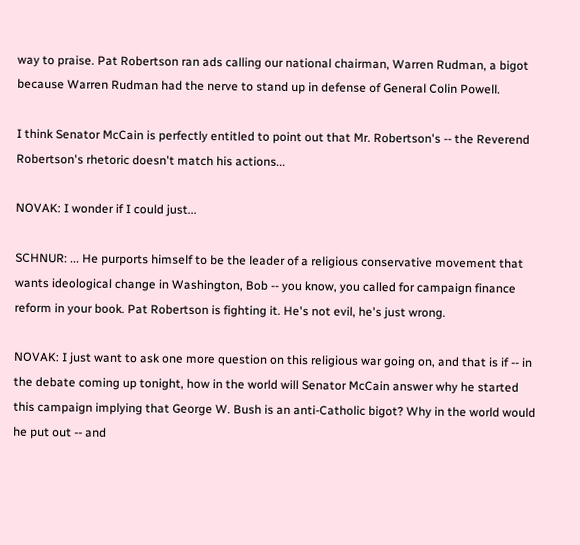way to praise. Pat Robertson ran ads calling our national chairman, Warren Rudman, a bigot because Warren Rudman had the nerve to stand up in defense of General Colin Powell.

I think Senator McCain is perfectly entitled to point out that Mr. Robertson's -- the Reverend Robertson's rhetoric doesn't match his actions...

NOVAK: I wonder if I could just...

SCHNUR: ... He purports himself to be the leader of a religious conservative movement that wants ideological change in Washington, Bob -- you know, you called for campaign finance reform in your book. Pat Robertson is fighting it. He's not evil, he's just wrong.

NOVAK: I just want to ask one more question on this religious war going on, and that is if -- in the debate coming up tonight, how in the world will Senator McCain answer why he started this campaign implying that George W. Bush is an anti-Catholic bigot? Why in the world would he put out -- and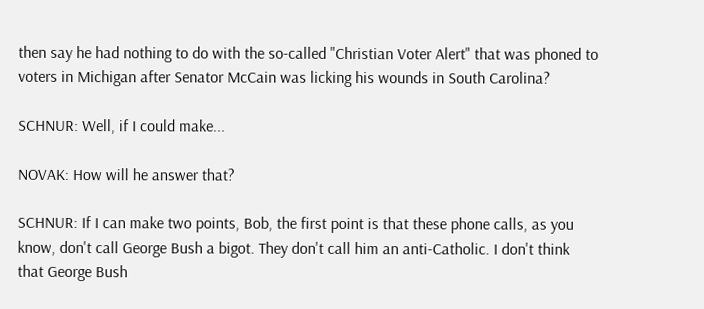then say he had nothing to do with the so-called "Christian Voter Alert" that was phoned to voters in Michigan after Senator McCain was licking his wounds in South Carolina?

SCHNUR: Well, if I could make...

NOVAK: How will he answer that?

SCHNUR: If I can make two points, Bob, the first point is that these phone calls, as you know, don't call George Bush a bigot. They don't call him an anti-Catholic. I don't think that George Bush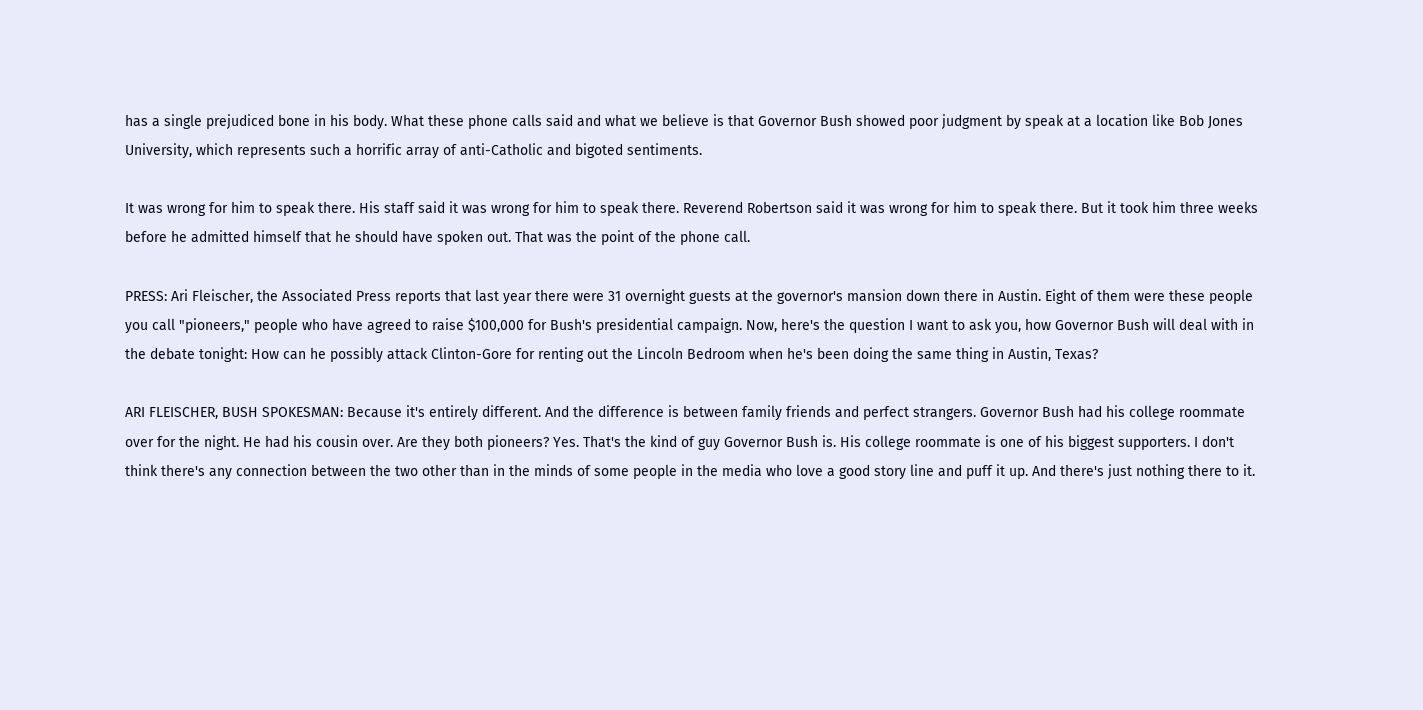has a single prejudiced bone in his body. What these phone calls said and what we believe is that Governor Bush showed poor judgment by speak at a location like Bob Jones University, which represents such a horrific array of anti-Catholic and bigoted sentiments.

It was wrong for him to speak there. His staff said it was wrong for him to speak there. Reverend Robertson said it was wrong for him to speak there. But it took him three weeks before he admitted himself that he should have spoken out. That was the point of the phone call.

PRESS: Ari Fleischer, the Associated Press reports that last year there were 31 overnight guests at the governor's mansion down there in Austin. Eight of them were these people you call "pioneers," people who have agreed to raise $100,000 for Bush's presidential campaign. Now, here's the question I want to ask you, how Governor Bush will deal with in the debate tonight: How can he possibly attack Clinton-Gore for renting out the Lincoln Bedroom when he's been doing the same thing in Austin, Texas?

ARI FLEISCHER, BUSH SPOKESMAN: Because it's entirely different. And the difference is between family friends and perfect strangers. Governor Bush had his college roommate over for the night. He had his cousin over. Are they both pioneers? Yes. That's the kind of guy Governor Bush is. His college roommate is one of his biggest supporters. I don't think there's any connection between the two other than in the minds of some people in the media who love a good story line and puff it up. And there's just nothing there to it.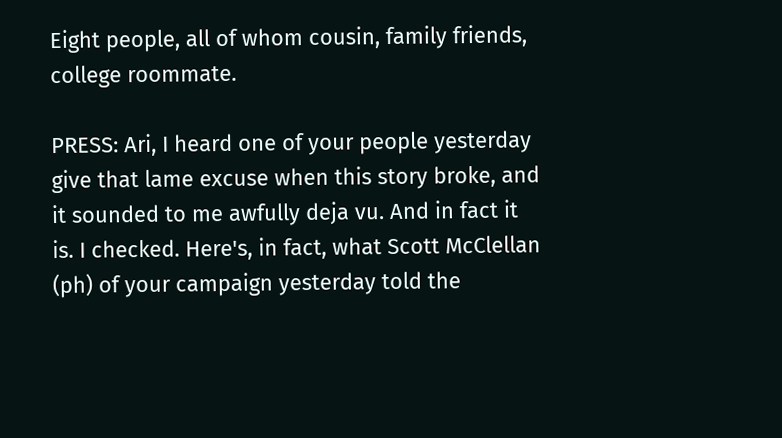Eight people, all of whom cousin, family friends, college roommate.

PRESS: Ari, I heard one of your people yesterday give that lame excuse when this story broke, and it sounded to me awfully deja vu. And in fact it is. I checked. Here's, in fact, what Scott McClellan (ph) of your campaign yesterday told the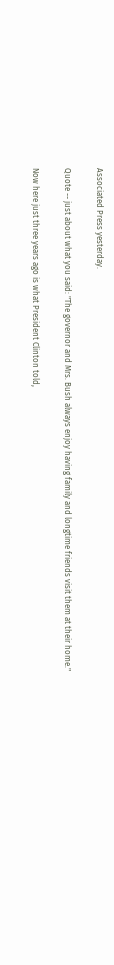Associated Press yesterday.

Quote -- just about what you said: "The governor and Mrs. Bush always enjoy having family and longtime friends visit them at their home."

Now here just three years ago is what President Clinton told,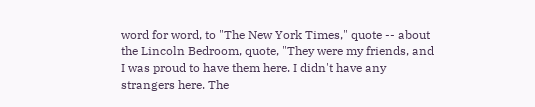word for word, to "The New York Times," quote -- about the Lincoln Bedroom, quote, "They were my friends, and I was proud to have them here. I didn't have any strangers here. The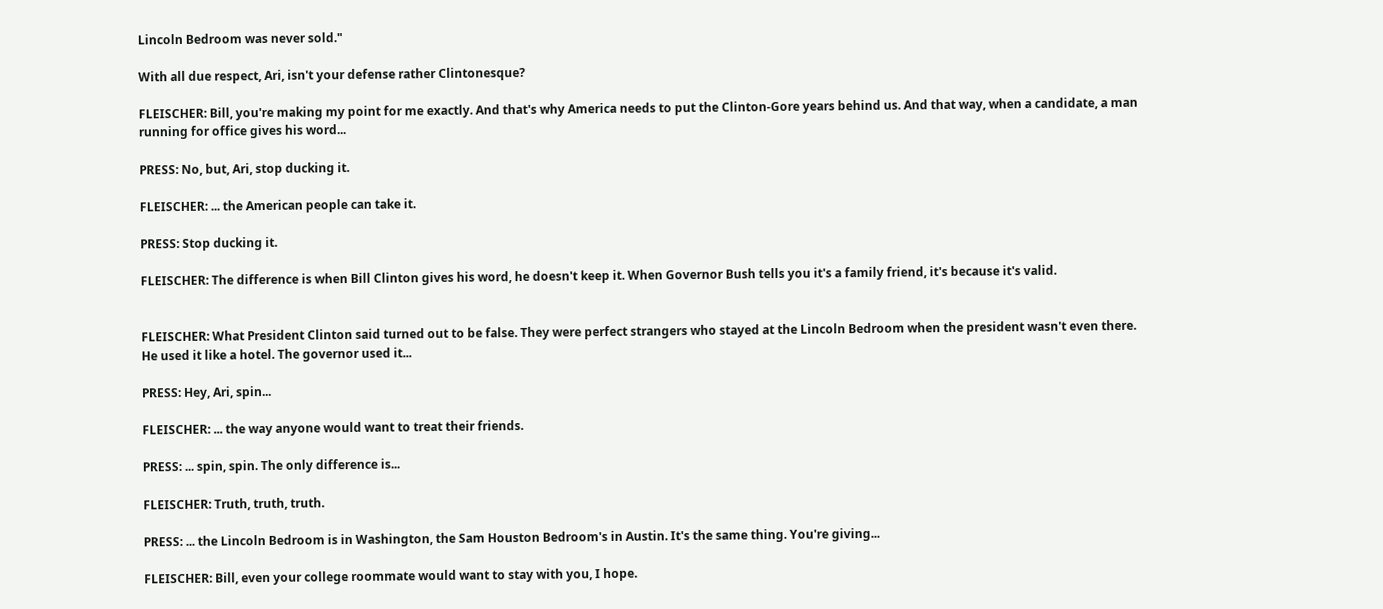Lincoln Bedroom was never sold."

With all due respect, Ari, isn't your defense rather Clintonesque?

FLEISCHER: Bill, you're making my point for me exactly. And that's why America needs to put the Clinton-Gore years behind us. And that way, when a candidate, a man running for office gives his word...

PRESS: No, but, Ari, stop ducking it.

FLEISCHER: ... the American people can take it.

PRESS: Stop ducking it.

FLEISCHER: The difference is when Bill Clinton gives his word, he doesn't keep it. When Governor Bush tells you it's a family friend, it's because it's valid.


FLEISCHER: What President Clinton said turned out to be false. They were perfect strangers who stayed at the Lincoln Bedroom when the president wasn't even there. He used it like a hotel. The governor used it...

PRESS: Hey, Ari, spin...

FLEISCHER: ... the way anyone would want to treat their friends.

PRESS: ... spin, spin. The only difference is...

FLEISCHER: Truth, truth, truth.

PRESS: ... the Lincoln Bedroom is in Washington, the Sam Houston Bedroom's in Austin. It's the same thing. You're giving...

FLEISCHER: Bill, even your college roommate would want to stay with you, I hope.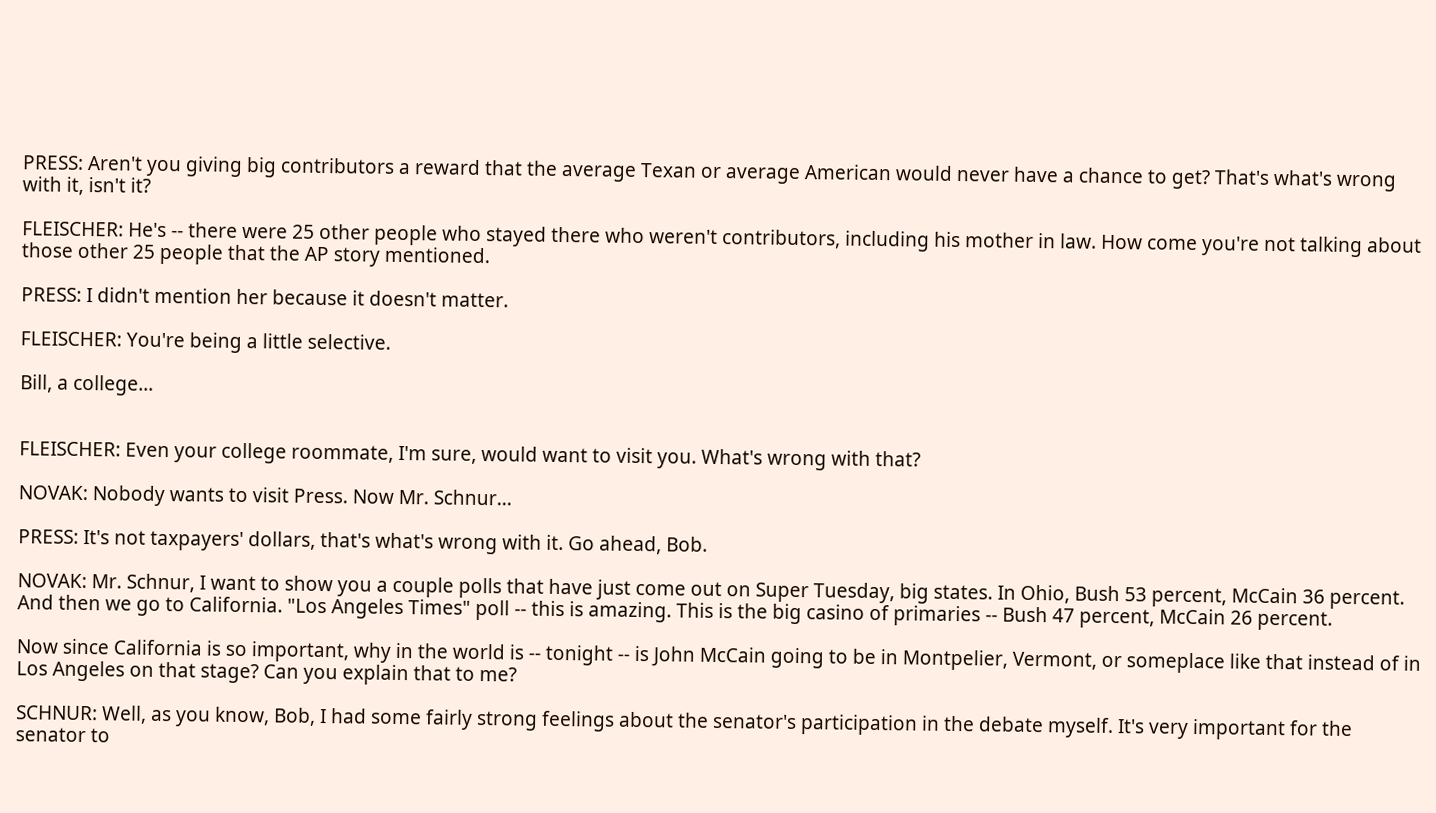PRESS: Aren't you giving big contributors a reward that the average Texan or average American would never have a chance to get? That's what's wrong with it, isn't it?

FLEISCHER: He's -- there were 25 other people who stayed there who weren't contributors, including his mother in law. How come you're not talking about those other 25 people that the AP story mentioned.

PRESS: I didn't mention her because it doesn't matter.

FLEISCHER: You're being a little selective.

Bill, a college...


FLEISCHER: Even your college roommate, I'm sure, would want to visit you. What's wrong with that?

NOVAK: Nobody wants to visit Press. Now Mr. Schnur...

PRESS: It's not taxpayers' dollars, that's what's wrong with it. Go ahead, Bob.

NOVAK: Mr. Schnur, I want to show you a couple polls that have just come out on Super Tuesday, big states. In Ohio, Bush 53 percent, McCain 36 percent. And then we go to California. "Los Angeles Times" poll -- this is amazing. This is the big casino of primaries -- Bush 47 percent, McCain 26 percent.

Now since California is so important, why in the world is -- tonight -- is John McCain going to be in Montpelier, Vermont, or someplace like that instead of in Los Angeles on that stage? Can you explain that to me?

SCHNUR: Well, as you know, Bob, I had some fairly strong feelings about the senator's participation in the debate myself. It's very important for the senator to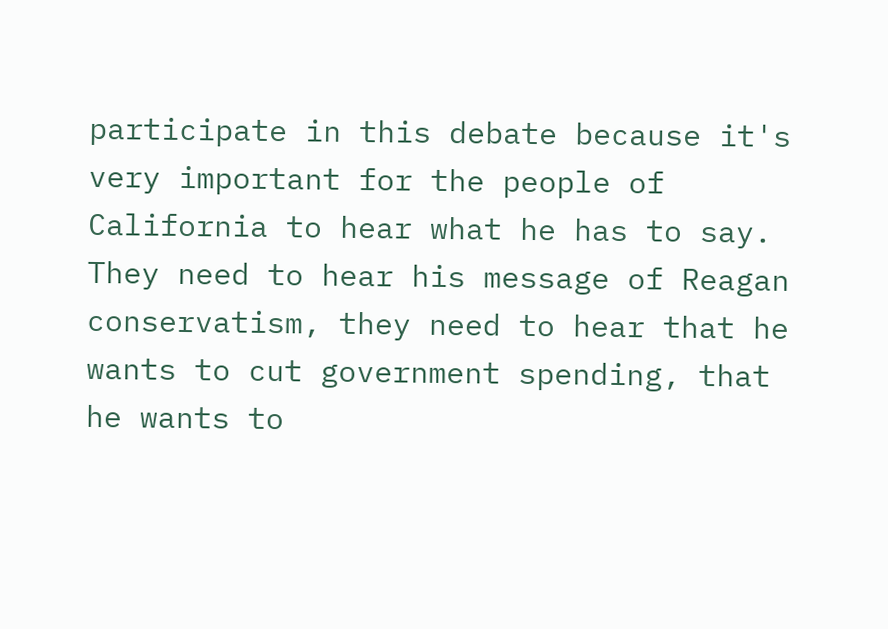participate in this debate because it's very important for the people of California to hear what he has to say. They need to hear his message of Reagan conservatism, they need to hear that he wants to cut government spending, that he wants to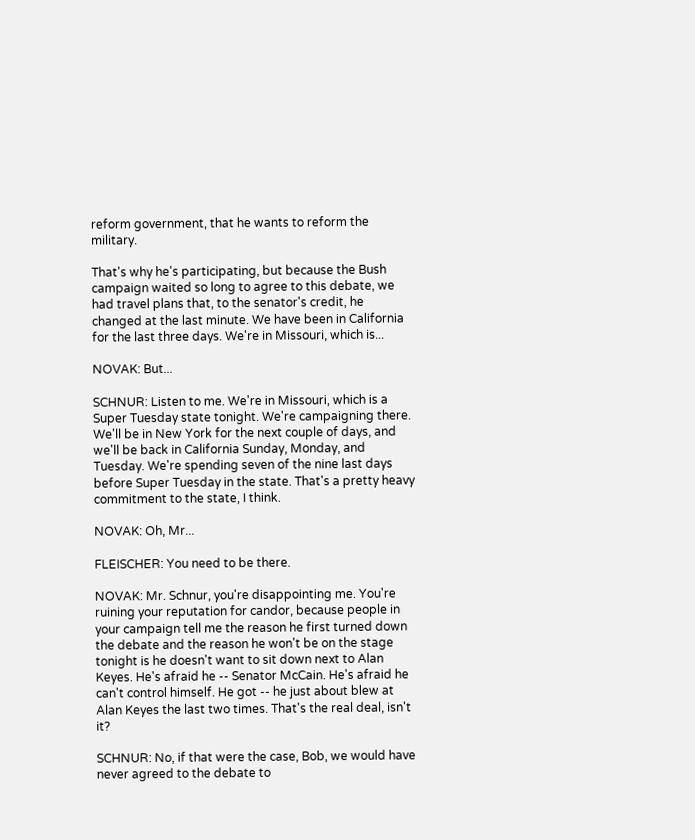reform government, that he wants to reform the military.

That's why he's participating, but because the Bush campaign waited so long to agree to this debate, we had travel plans that, to the senator's credit, he changed at the last minute. We have been in California for the last three days. We're in Missouri, which is...

NOVAK: But...

SCHNUR: Listen to me. We're in Missouri, which is a Super Tuesday state tonight. We're campaigning there. We'll be in New York for the next couple of days, and we'll be back in California Sunday, Monday, and Tuesday. We're spending seven of the nine last days before Super Tuesday in the state. That's a pretty heavy commitment to the state, I think.

NOVAK: Oh, Mr...

FLEISCHER: You need to be there.

NOVAK: Mr. Schnur, you're disappointing me. You're ruining your reputation for candor, because people in your campaign tell me the reason he first turned down the debate and the reason he won't be on the stage tonight is he doesn't want to sit down next to Alan Keyes. He's afraid he -- Senator McCain. He's afraid he can't control himself. He got -- he just about blew at Alan Keyes the last two times. That's the real deal, isn't it?

SCHNUR: No, if that were the case, Bob, we would have never agreed to the debate to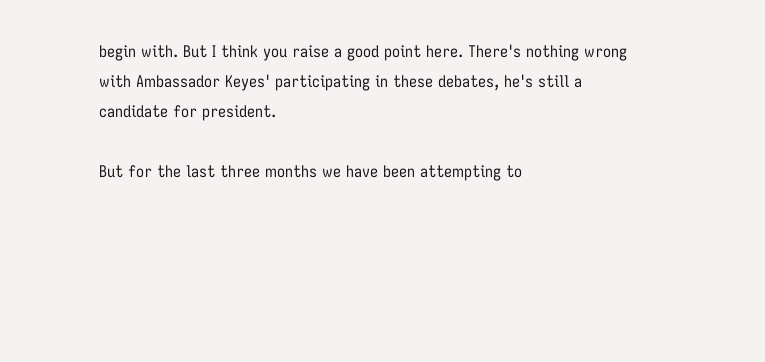begin with. But I think you raise a good point here. There's nothing wrong with Ambassador Keyes' participating in these debates, he's still a candidate for president.

But for the last three months we have been attempting to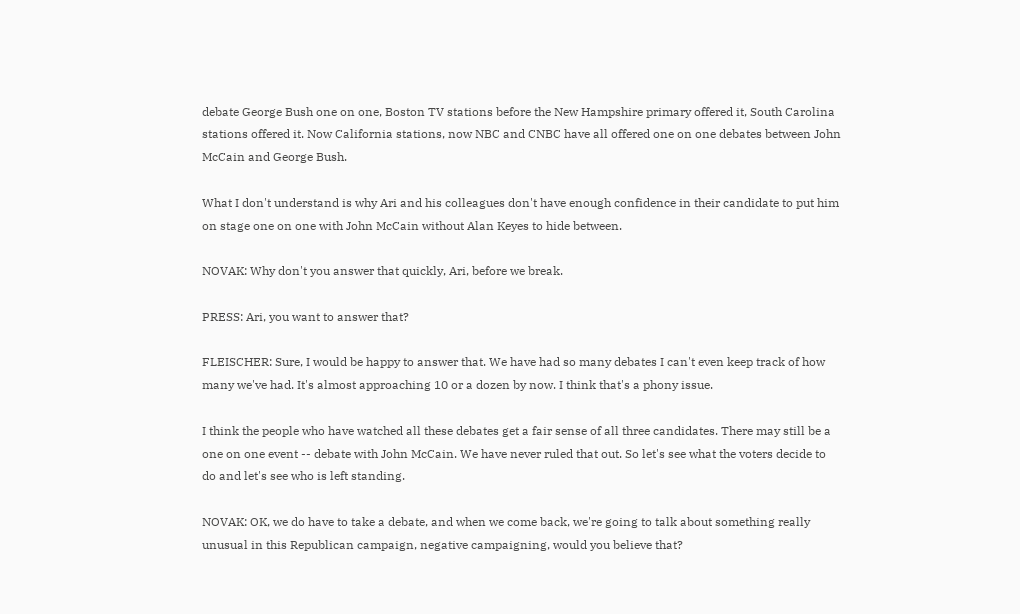debate George Bush one on one, Boston TV stations before the New Hampshire primary offered it, South Carolina stations offered it. Now California stations, now NBC and CNBC have all offered one on one debates between John McCain and George Bush.

What I don't understand is why Ari and his colleagues don't have enough confidence in their candidate to put him on stage one on one with John McCain without Alan Keyes to hide between.

NOVAK: Why don't you answer that quickly, Ari, before we break.

PRESS: Ari, you want to answer that?

FLEISCHER: Sure, I would be happy to answer that. We have had so many debates I can't even keep track of how many we've had. It's almost approaching 10 or a dozen by now. I think that's a phony issue.

I think the people who have watched all these debates get a fair sense of all three candidates. There may still be a one on one event -- debate with John McCain. We have never ruled that out. So let's see what the voters decide to do and let's see who is left standing.

NOVAK: OK, we do have to take a debate, and when we come back, we're going to talk about something really unusual in this Republican campaign, negative campaigning, would you believe that?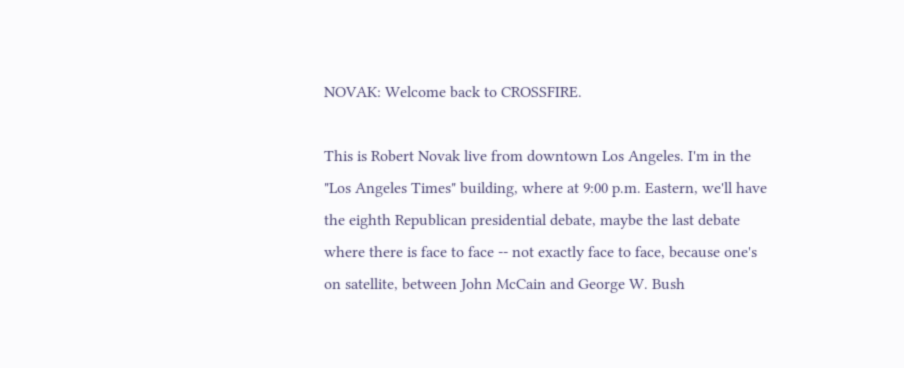NOVAK: Welcome back to CROSSFIRE.

This is Robert Novak live from downtown Los Angeles. I'm in the "Los Angeles Times" building, where at 9:00 p.m. Eastern, we'll have the eighth Republican presidential debate, maybe the last debate where there is face to face -- not exactly face to face, because one's on satellite, between John McCain and George W. Bush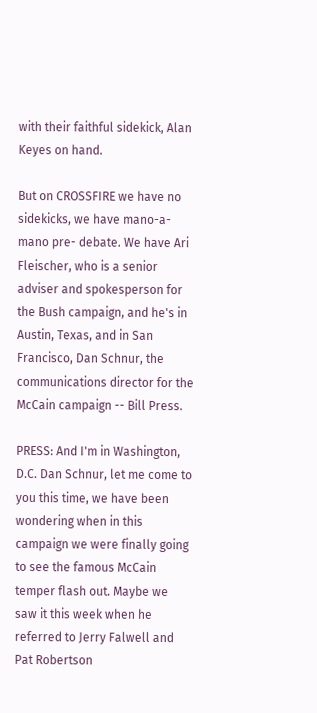with their faithful sidekick, Alan Keyes on hand.

But on CROSSFIRE we have no sidekicks, we have mano-a-mano pre- debate. We have Ari Fleischer, who is a senior adviser and spokesperson for the Bush campaign, and he's in Austin, Texas, and in San Francisco, Dan Schnur, the communications director for the McCain campaign -- Bill Press.

PRESS: And I'm in Washington, D.C. Dan Schnur, let me come to you this time, we have been wondering when in this campaign we were finally going to see the famous McCain temper flash out. Maybe we saw it this week when he referred to Jerry Falwell and Pat Robertson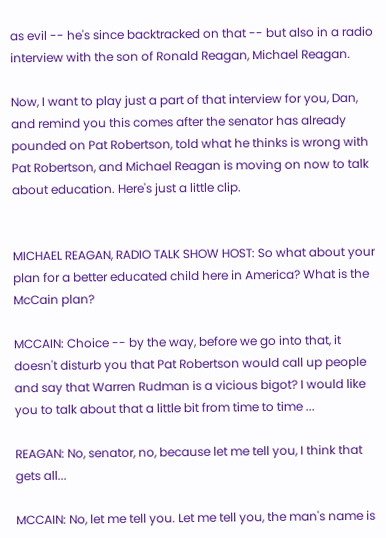as evil -- he's since backtracked on that -- but also in a radio interview with the son of Ronald Reagan, Michael Reagan.

Now, I want to play just a part of that interview for you, Dan, and remind you this comes after the senator has already pounded on Pat Robertson, told what he thinks is wrong with Pat Robertson, and Michael Reagan is moving on now to talk about education. Here's just a little clip.


MICHAEL REAGAN, RADIO TALK SHOW HOST: So what about your plan for a better educated child here in America? What is the McCain plan?

MCCAIN: Choice -- by the way, before we go into that, it doesn't disturb you that Pat Robertson would call up people and say that Warren Rudman is a vicious bigot? I would like you to talk about that a little bit from time to time ...

REAGAN: No, senator, no, because let me tell you, I think that gets all...

MCCAIN: No, let me tell you. Let me tell you, the man's name is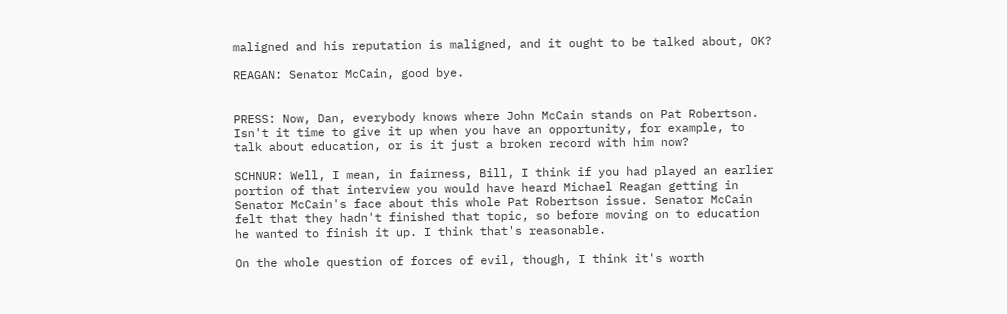maligned and his reputation is maligned, and it ought to be talked about, OK?

REAGAN: Senator McCain, good bye.


PRESS: Now, Dan, everybody knows where John McCain stands on Pat Robertson. Isn't it time to give it up when you have an opportunity, for example, to talk about education, or is it just a broken record with him now?

SCHNUR: Well, I mean, in fairness, Bill, I think if you had played an earlier portion of that interview you would have heard Michael Reagan getting in Senator McCain's face about this whole Pat Robertson issue. Senator McCain felt that they hadn't finished that topic, so before moving on to education he wanted to finish it up. I think that's reasonable.

On the whole question of forces of evil, though, I think it's worth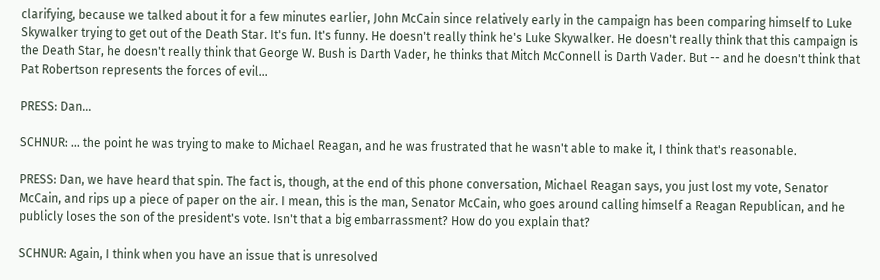clarifying, because we talked about it for a few minutes earlier, John McCain since relatively early in the campaign has been comparing himself to Luke Skywalker trying to get out of the Death Star. It's fun. It's funny. He doesn't really think he's Luke Skywalker. He doesn't really think that this campaign is the Death Star, he doesn't really think that George W. Bush is Darth Vader, he thinks that Mitch McConnell is Darth Vader. But -- and he doesn't think that Pat Robertson represents the forces of evil...

PRESS: Dan...

SCHNUR: ... the point he was trying to make to Michael Reagan, and he was frustrated that he wasn't able to make it, I think that's reasonable.

PRESS: Dan, we have heard that spin. The fact is, though, at the end of this phone conversation, Michael Reagan says, you just lost my vote, Senator McCain, and rips up a piece of paper on the air. I mean, this is the man, Senator McCain, who goes around calling himself a Reagan Republican, and he publicly loses the son of the president's vote. Isn't that a big embarrassment? How do you explain that?

SCHNUR: Again, I think when you have an issue that is unresolved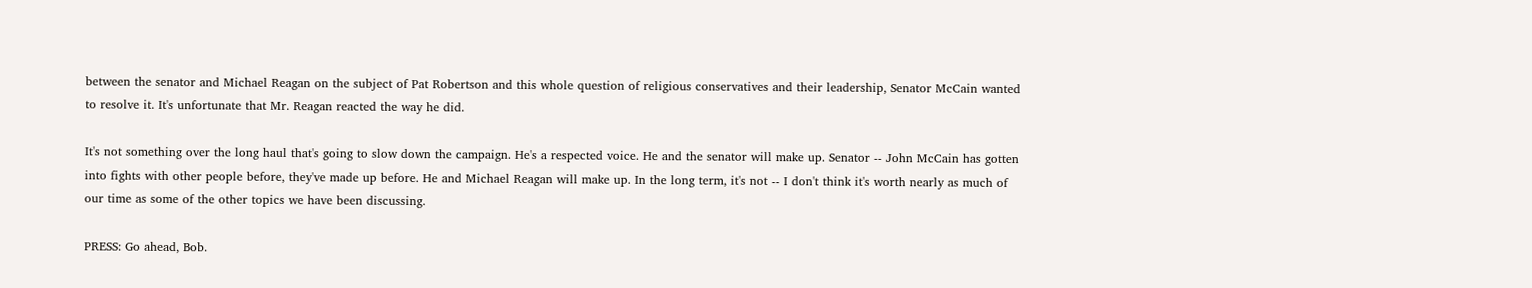between the senator and Michael Reagan on the subject of Pat Robertson and this whole question of religious conservatives and their leadership, Senator McCain wanted to resolve it. It's unfortunate that Mr. Reagan reacted the way he did.

It's not something over the long haul that's going to slow down the campaign. He's a respected voice. He and the senator will make up. Senator -- John McCain has gotten into fights with other people before, they've made up before. He and Michael Reagan will make up. In the long term, it's not -- I don't think it's worth nearly as much of our time as some of the other topics we have been discussing.

PRESS: Go ahead, Bob.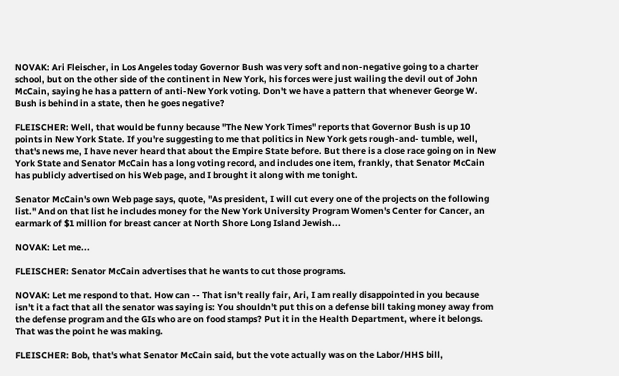NOVAK: Ari Fleischer, in Los Angeles today Governor Bush was very soft and non-negative going to a charter school, but on the other side of the continent in New York, his forces were just wailing the devil out of John McCain, saying he has a pattern of anti-New York voting. Don't we have a pattern that whenever George W. Bush is behind in a state, then he goes negative?

FLEISCHER: Well, that would be funny because "The New York Times" reports that Governor Bush is up 10 points in New York State. If you're suggesting to me that politics in New York gets rough-and- tumble, well, that's news me, I have never heard that about the Empire State before. But there is a close race going on in New York State and Senator McCain has a long voting record, and includes one item, frankly, that Senator McCain has publicly advertised on his Web page, and I brought it along with me tonight.

Senator McCain's own Web page says, quote, "As president, I will cut every one of the projects on the following list." And on that list he includes money for the New York University Program Women's Center for Cancer, an earmark of $1 million for breast cancer at North Shore Long Island Jewish...

NOVAK: Let me...

FLEISCHER: Senator McCain advertises that he wants to cut those programs.

NOVAK: Let me respond to that. How can -- That isn't really fair, Ari, I am really disappointed in you because isn't it a fact that all the senator was saying is: You shouldn't put this on a defense bill taking money away from the defense program and the GIs who are on food stamps? Put it in the Health Department, where it belongs. That was the point he was making.

FLEISCHER: Bob, that's what Senator McCain said, but the vote actually was on the Labor/HHS bill,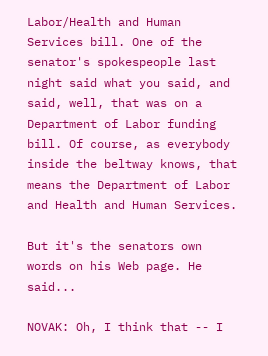Labor/Health and Human Services bill. One of the senator's spokespeople last night said what you said, and said, well, that was on a Department of Labor funding bill. Of course, as everybody inside the beltway knows, that means the Department of Labor and Health and Human Services.

But it's the senators own words on his Web page. He said...

NOVAK: Oh, I think that -- I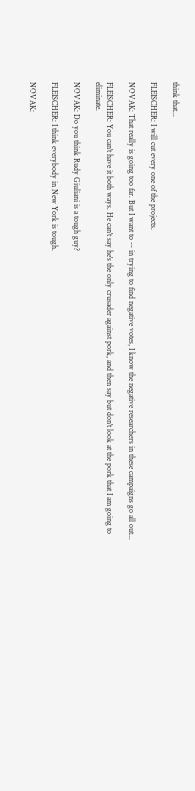think that...

FLEISCHER: I will cut every one of the projects.

NOVAK: That really is going too far. But I want to -- in trying to find negative votes, I know the negative researchers in these campaigns go all out...

FLEISCHER: You can't have it both ways. He can't say he's the only crusader against pork, and then say but don't look at the pork that I am going to eliminate.

NOVAK: Do you think Rudy Giuliani is a tough guy?

FLEISCHER: I think everybody in New York is tough.

NOVAK: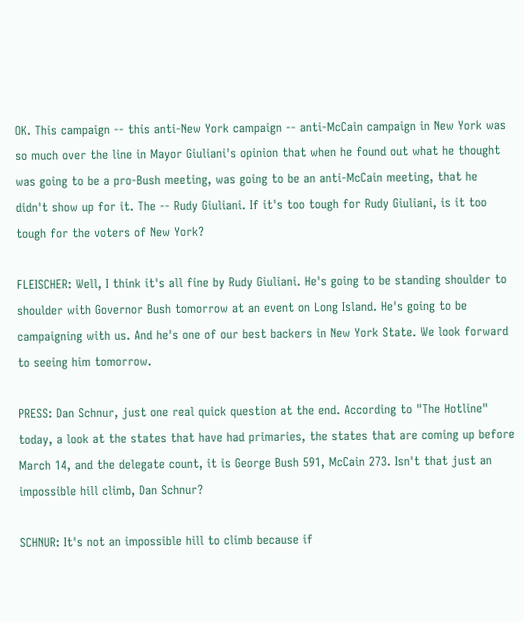OK. This campaign -- this anti-New York campaign -- anti-McCain campaign in New York was so much over the line in Mayor Giuliani's opinion that when he found out what he thought was going to be a pro-Bush meeting, was going to be an anti-McCain meeting, that he didn't show up for it. The -- Rudy Giuliani. If it's too tough for Rudy Giuliani, is it too tough for the voters of New York?

FLEISCHER: Well, I think it's all fine by Rudy Giuliani. He's going to be standing shoulder to shoulder with Governor Bush tomorrow at an event on Long Island. He's going to be campaigning with us. And he's one of our best backers in New York State. We look forward to seeing him tomorrow.

PRESS: Dan Schnur, just one real quick question at the end. According to "The Hotline" today, a look at the states that have had primaries, the states that are coming up before March 14, and the delegate count, it is George Bush 591, McCain 273. Isn't that just an impossible hill climb, Dan Schnur?

SCHNUR: It's not an impossible hill to climb because if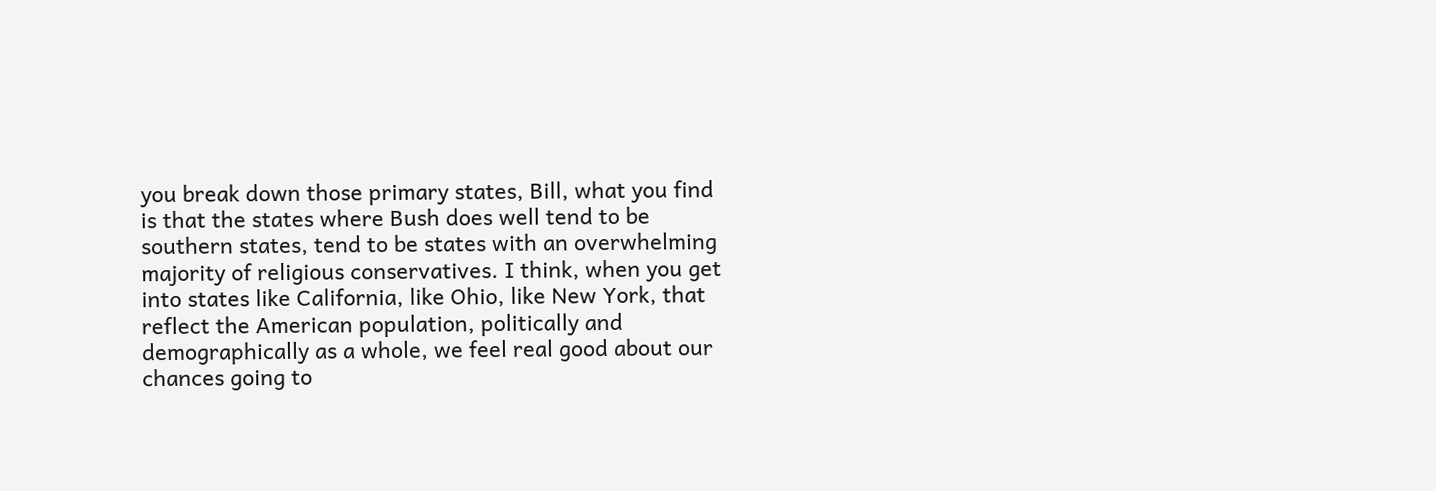you break down those primary states, Bill, what you find is that the states where Bush does well tend to be southern states, tend to be states with an overwhelming majority of religious conservatives. I think, when you get into states like California, like Ohio, like New York, that reflect the American population, politically and demographically as a whole, we feel real good about our chances going to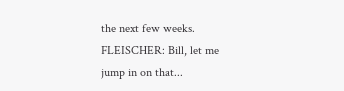the next few weeks. FLEISCHER: Bill, let me jump in on that...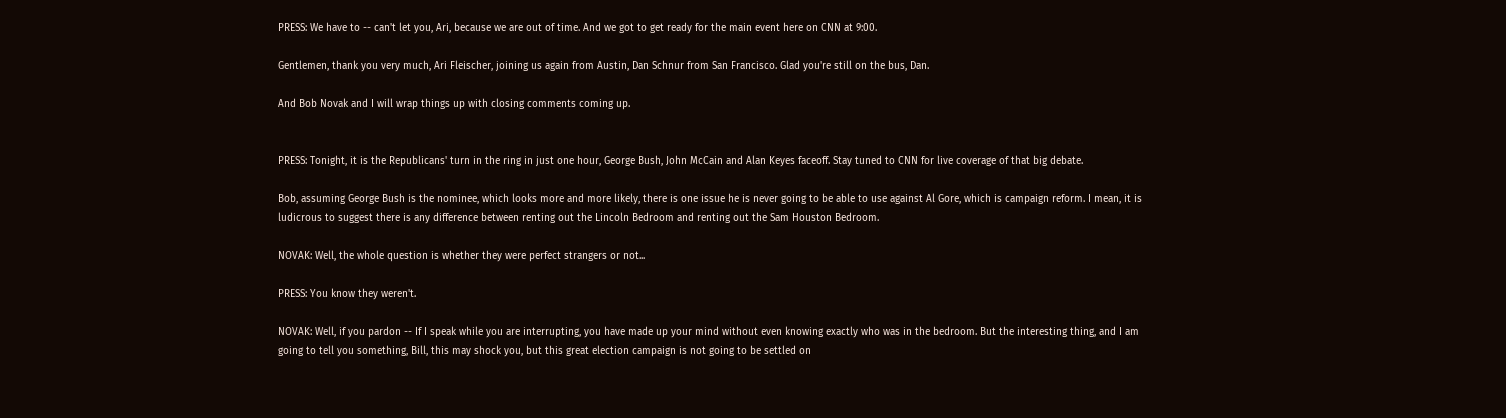PRESS: We have to -- can't let you, Ari, because we are out of time. And we got to get ready for the main event here on CNN at 9:00.

Gentlemen, thank you very much, Ari Fleischer, joining us again from Austin, Dan Schnur from San Francisco. Glad you're still on the bus, Dan.

And Bob Novak and I will wrap things up with closing comments coming up.


PRESS: Tonight, it is the Republicans' turn in the ring in just one hour, George Bush, John McCain and Alan Keyes faceoff. Stay tuned to CNN for live coverage of that big debate.

Bob, assuming George Bush is the nominee, which looks more and more likely, there is one issue he is never going to be able to use against Al Gore, which is campaign reform. I mean, it is ludicrous to suggest there is any difference between renting out the Lincoln Bedroom and renting out the Sam Houston Bedroom.

NOVAK: Well, the whole question is whether they were perfect strangers or not...

PRESS: You know they weren't.

NOVAK: Well, if you pardon -- If I speak while you are interrupting, you have made up your mind without even knowing exactly who was in the bedroom. But the interesting thing, and I am going to tell you something, Bill, this may shock you, but this great election campaign is not going to be settled on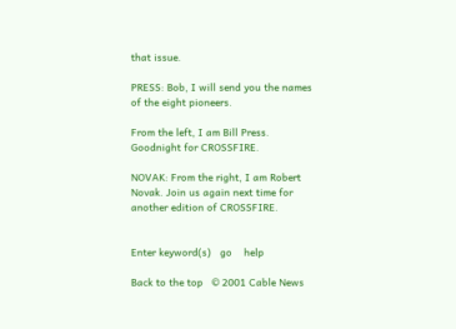that issue.

PRESS: Bob, I will send you the names of the eight pioneers.

From the left, I am Bill Press. Goodnight for CROSSFIRE.

NOVAK: From the right, I am Robert Novak. Join us again next time for another edition of CROSSFIRE.


Enter keyword(s)   go    help

Back to the top   © 2001 Cable News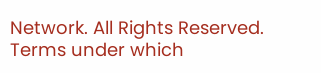Network. All Rights Reserved.
Terms under which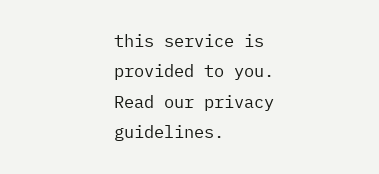this service is provided to you.
Read our privacy guidelines.